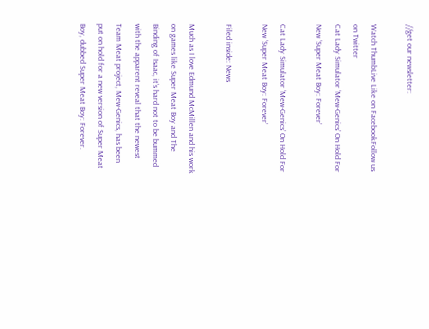//get our newsletter:

Watch ThumbLive Like on FacebookFollow us on Twitter
Cat Lady Simulator ‘Mew-Genics’ On Hold For New ‘Super Meat Boy: Forever’

Cat Lady Simulator ‘Mew-Genics’ On Hold For New ‘Super Meat Boy: Forever’

Filed inside: News

Much as I love Edmund McMillen and his work on games like Super Meat Boy and The Binding of Isaac, it’s hard not to be bummed with the apparent reveal that the newest Team Meat project, Mew-Genics, has been put on hold for a new version of Super Meat Boy, dubbed Super Meat Boy: Forever.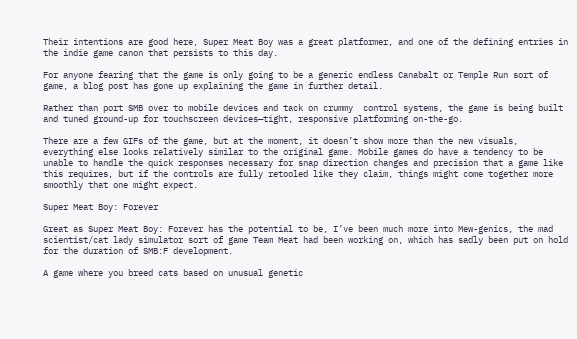Their intentions are good here, Super Meat Boy was a great platformer, and one of the defining entries in the indie game canon that persists to this day.

For anyone fearing that the game is only going to be a generic endless Canabalt or Temple Run sort of game, a blog post has gone up explaining the game in further detail.

Rather than port SMB over to mobile devices and tack on crummy  control systems, the game is being built and tuned ground-up for touchscreen devices—tight, responsive platforming on-the-go.

There are a few GIFs of the game, but at the moment, it doesn’t show more than the new visuals, everything else looks relatively similar to the original game. Mobile games do have a tendency to be unable to handle the quick responses necessary for snap direction changes and precision that a game like this requires, but if the controls are fully retooled like they claim, things might come together more smoothly that one might expect.

Super Meat Boy: Forever

Great as Super Meat Boy: Forever has the potential to be, I’ve been much more into Mew-genics, the mad scientist/cat lady simulator sort of game Team Meat had been working on, which has sadly been put on hold for the duration of SMB:F development.

A game where you breed cats based on unusual genetic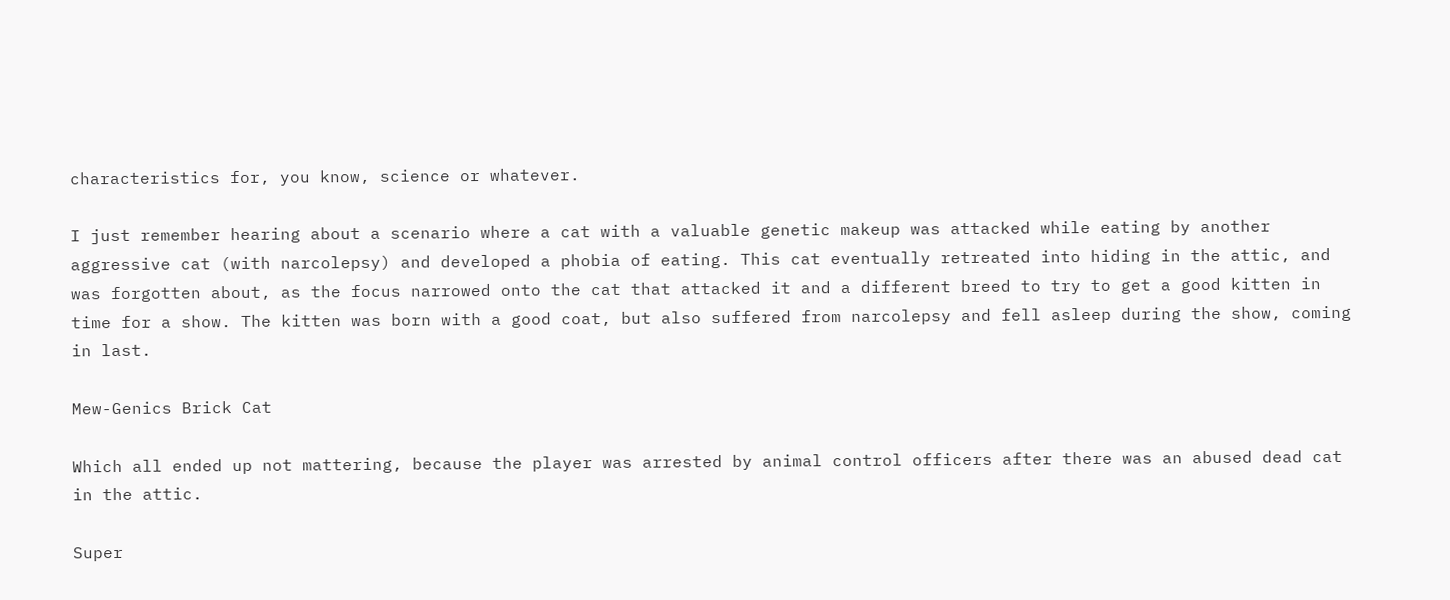characteristics for, you know, science or whatever.

I just remember hearing about a scenario where a cat with a valuable genetic makeup was attacked while eating by another aggressive cat (with narcolepsy) and developed a phobia of eating. This cat eventually retreated into hiding in the attic, and was forgotten about, as the focus narrowed onto the cat that attacked it and a different breed to try to get a good kitten in time for a show. The kitten was born with a good coat, but also suffered from narcolepsy and fell asleep during the show, coming in last.

Mew-Genics Brick Cat

Which all ended up not mattering, because the player was arrested by animal control officers after there was an abused dead cat in the attic.

Super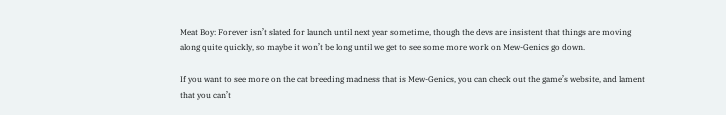Meat Boy: Forever isn’t slated for launch until next year sometime, though the devs are insistent that things are moving along quite quickly, so maybe it won’t be long until we get to see some more work on Mew-Genics go down.

If you want to see more on the cat breeding madness that is Mew-Genics, you can check out the game’s website, and lament that you can’t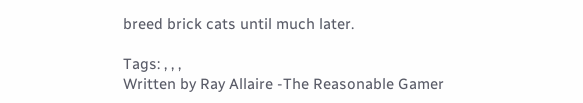breed brick cats until much later.

Tags: , , ,
Written by Ray Allaire -The Reasonable Gamer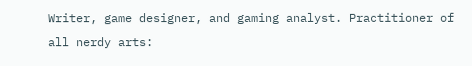Writer, game designer, and gaming analyst. Practitioner of all nerdy arts: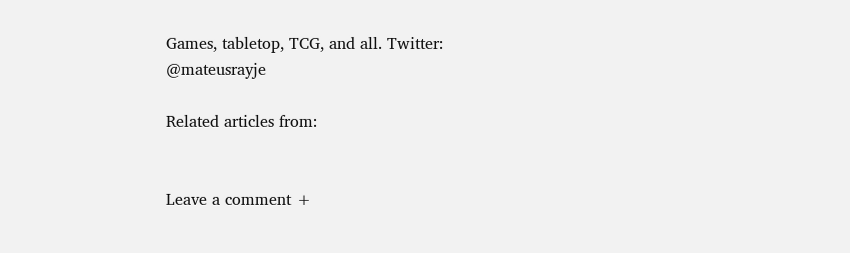Games, tabletop, TCG, and all. Twitter: @mateusrayje

Related articles from:


Leave a comment +